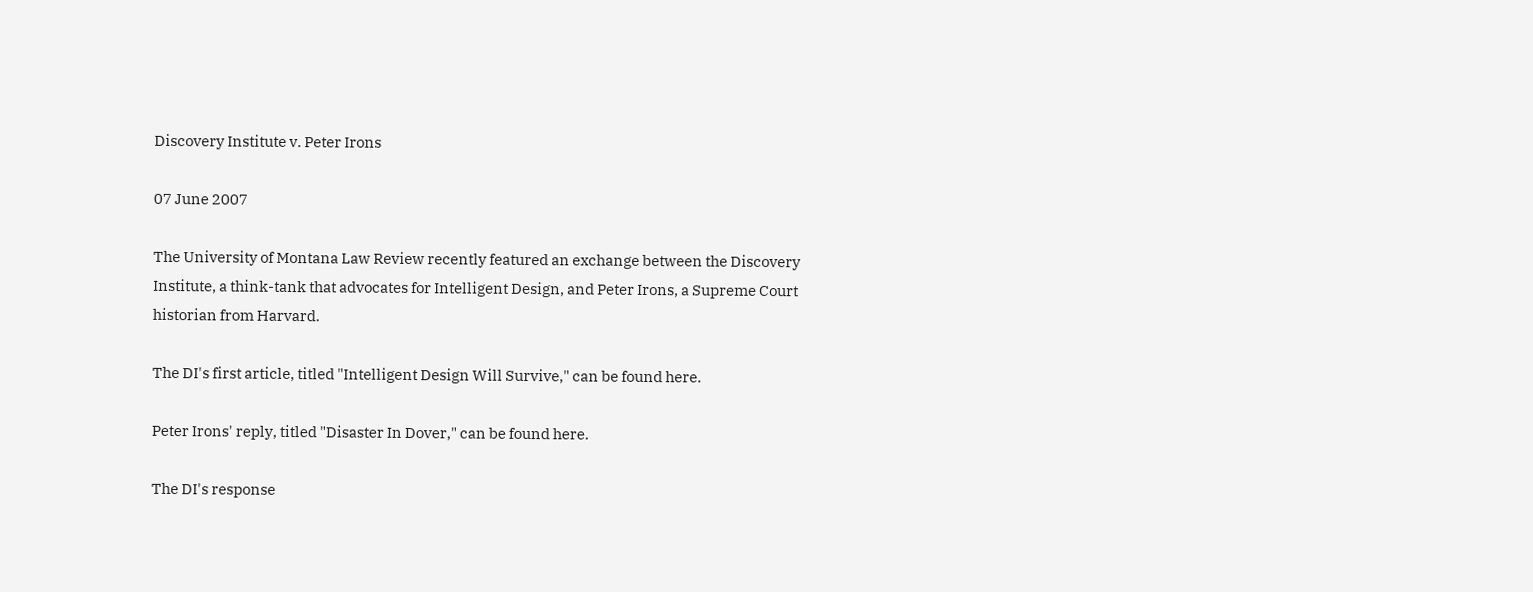Discovery Institute v. Peter Irons

07 June 2007

The University of Montana Law Review recently featured an exchange between the Discovery Institute, a think-tank that advocates for Intelligent Design, and Peter Irons, a Supreme Court historian from Harvard.

The DI's first article, titled "Intelligent Design Will Survive," can be found here.

Peter Irons' reply, titled "Disaster In Dover," can be found here.

The DI's response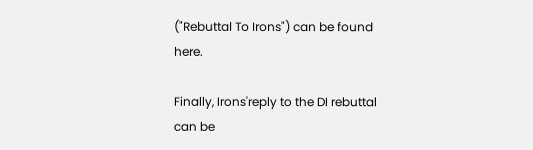("Rebuttal To Irons") can be found here.

Finally, Irons'reply to the DI rebuttal can be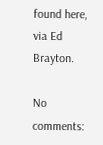found here, via Ed Brayton.

No comments: